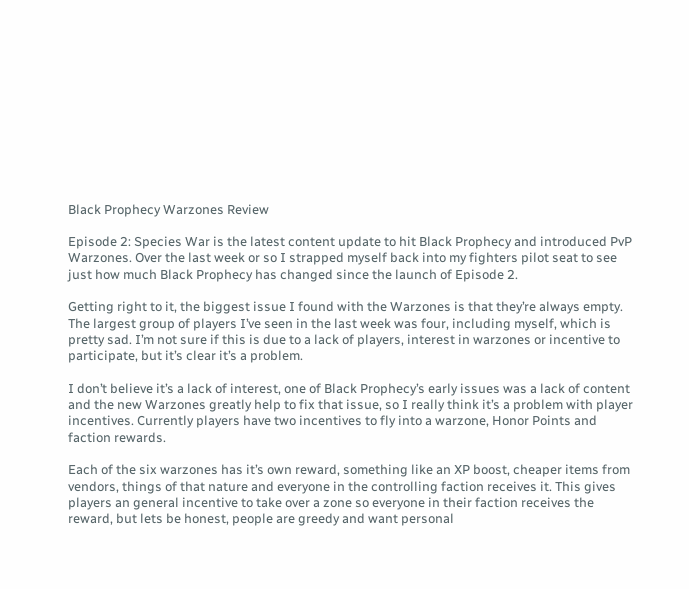Black Prophecy Warzones Review

Episode 2: Species War is the latest content update to hit Black Prophecy and introduced PvP Warzones. Over the last week or so I strapped myself back into my fighters pilot seat to see just how much Black Prophecy has changed since the launch of Episode 2.

Getting right to it, the biggest issue I found with the Warzones is that they’re always empty. The largest group of players I’ve seen in the last week was four, including myself, which is pretty sad. I’m not sure if this is due to a lack of players, interest in warzones or incentive to participate, but it’s clear it’s a problem.

I don’t believe it’s a lack of interest, one of Black Prophecy’s early issues was a lack of content and the new Warzones greatly help to fix that issue, so I really think it’s a problem with player incentives. Currently players have two incentives to fly into a warzone, Honor Points and faction rewards.

Each of the six warzones has it’s own reward, something like an XP boost, cheaper items from vendors, things of that nature and everyone in the controlling faction receives it. This gives players an general incentive to take over a zone so everyone in their faction receives the reward, but lets be honest, people are greedy and want personal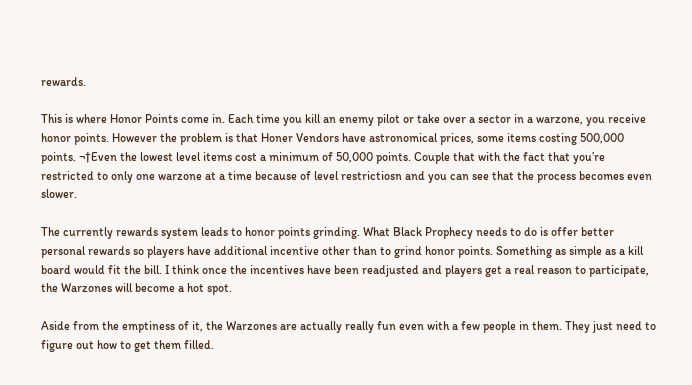rewards.

This is where Honor Points come in. Each time you kill an enemy pilot or take over a sector in a warzone, you receive honor points. However the problem is that Honer Vendors have astronomical prices, some items costing 500,000 points. ¬†Even the lowest level items cost a minimum of 50,000 points. Couple that with the fact that you’re restricted to only one warzone at a time because of level restrictiosn and you can see that the process becomes even slower.

The currently rewards system leads to honor points grinding. What Black Prophecy needs to do is offer better personal rewards so players have additional incentive other than to grind honor points. Something as simple as a kill board would fit the bill. I think once the incentives have been readjusted and players get a real reason to participate, the Warzones will become a hot spot.

Aside from the emptiness of it, the Warzones are actually really fun even with a few people in them. They just need to figure out how to get them filled.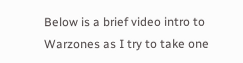Below is a brief video intro to Warzones as I try to take one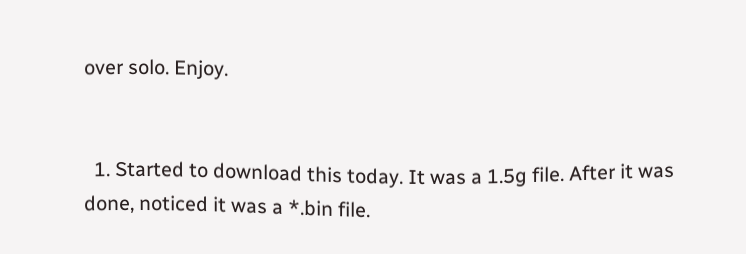over solo. Enjoy.


  1. Started to download this today. It was a 1.5g file. After it was done, noticed it was a *.bin file.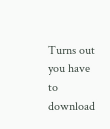Turns out you have to download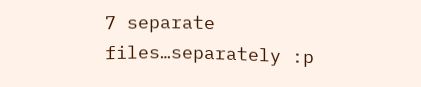7 separate files…separately :p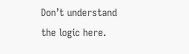Don’t understand the logic here.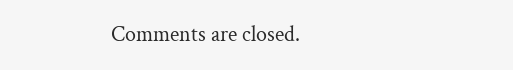Comments are closed.